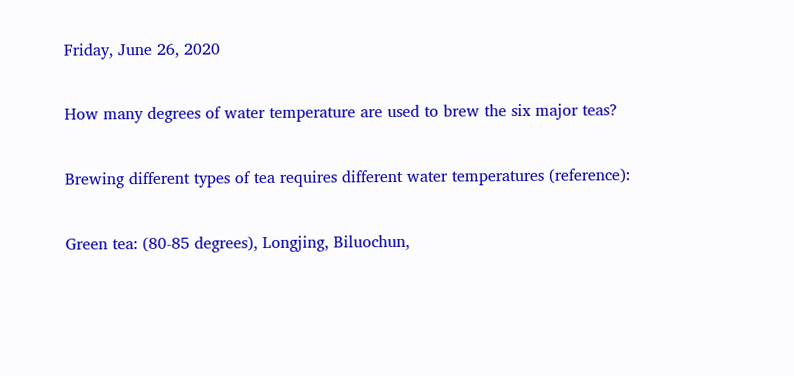Friday, June 26, 2020

How many degrees of water temperature are used to brew the six major teas?

Brewing different types of tea requires different water temperatures (reference):

Green tea: (80-85 degrees), Longjing, Biluochun,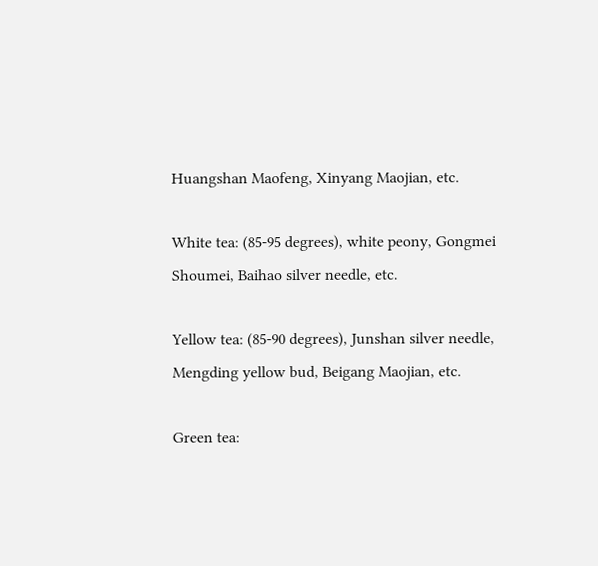Huangshan Maofeng, Xinyang Maojian, etc.

White tea: (85-95 degrees), white peony, Gongmei Shoumei, Baihao silver needle, etc.

Yellow tea: (85-90 degrees), Junshan silver needle, Mengding yellow bud, Beigang Maojian, etc.

Green tea: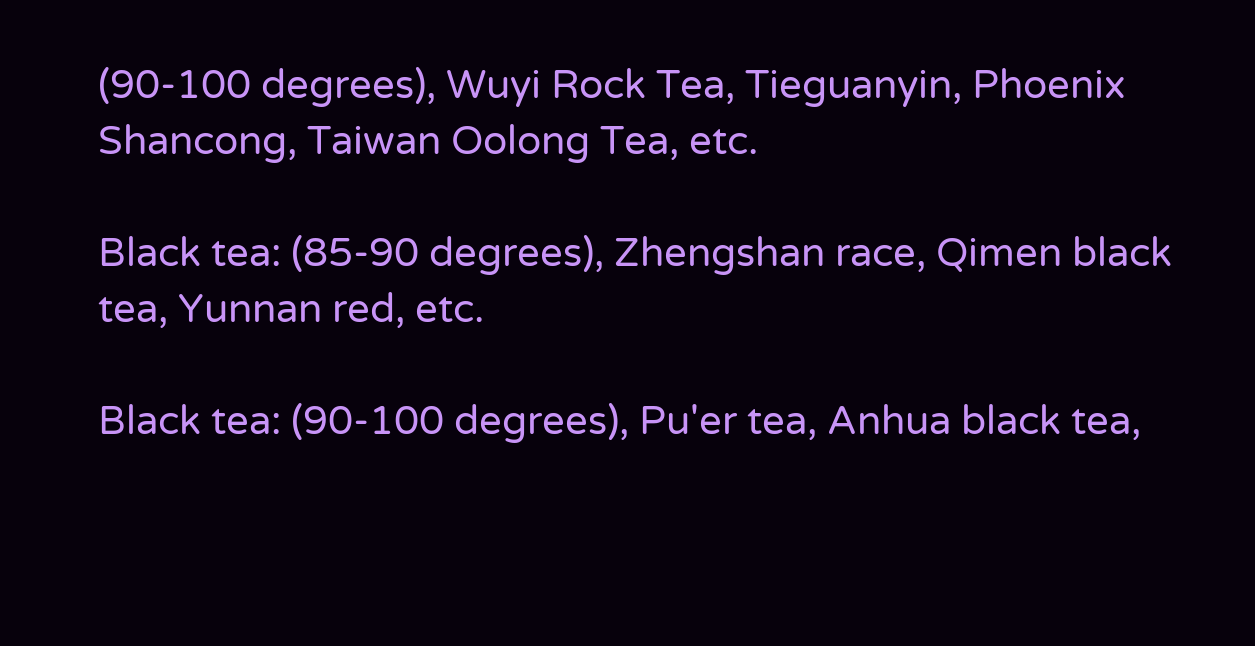(90-100 degrees), Wuyi Rock Tea, Tieguanyin, Phoenix Shancong, Taiwan Oolong Tea, etc.

Black tea: (85-90 degrees), Zhengshan race, Qimen black tea, Yunnan red, etc.

Black tea: (90-100 degrees), Pu'er tea, Anhua black tea,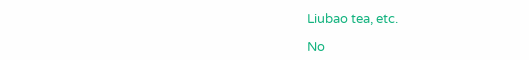Liubao tea, etc.

No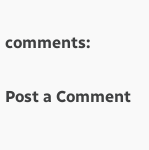comments:

Post a Comment